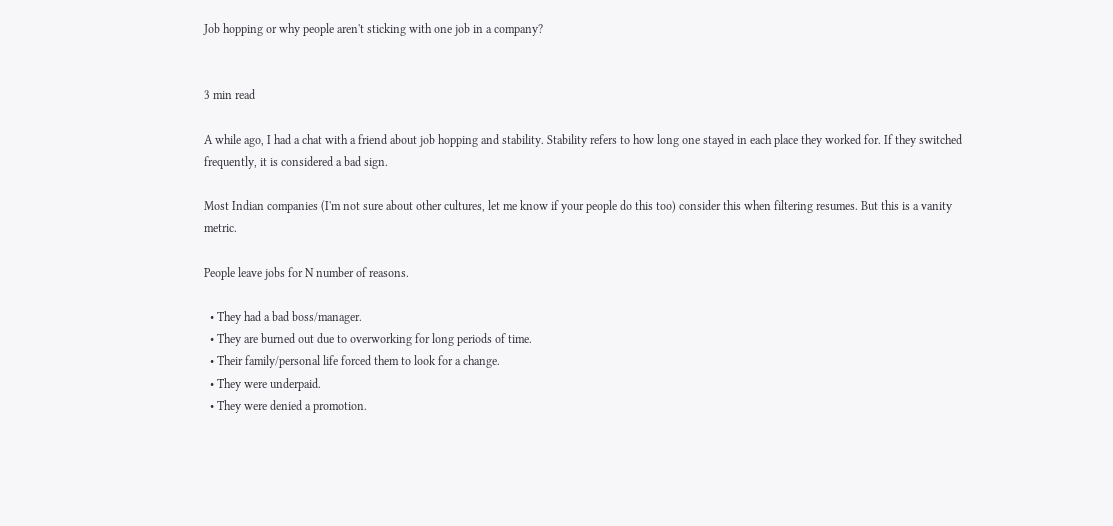Job hopping or why people aren't sticking with one job in a company?


3 min read

A while ago, I had a chat with a friend about job hopping and stability. Stability refers to how long one stayed in each place they worked for. If they switched frequently, it is considered a bad sign.

Most Indian companies (I'm not sure about other cultures, let me know if your people do this too) consider this when filtering resumes. But this is a vanity metric.

People leave jobs for N number of reasons.

  • They had a bad boss/manager.
  • They are burned out due to overworking for long periods of time.
  • Their family/personal life forced them to look for a change.
  • They were underpaid.
  • They were denied a promotion.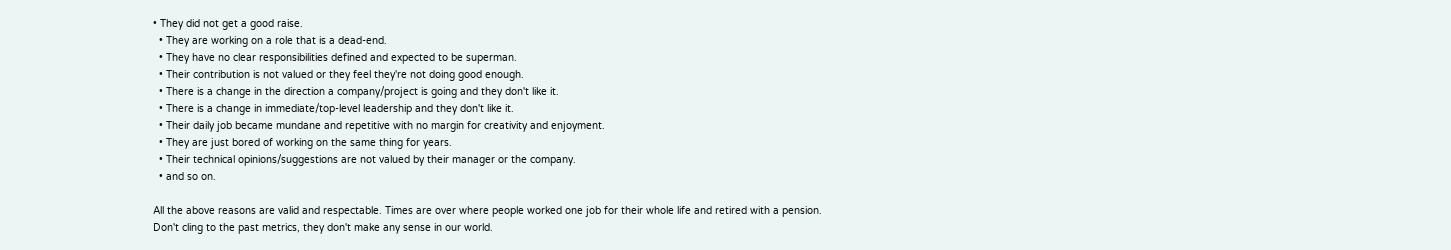• They did not get a good raise.
  • They are working on a role that is a dead-end.
  • They have no clear responsibilities defined and expected to be superman.
  • Their contribution is not valued or they feel they're not doing good enough.
  • There is a change in the direction a company/project is going and they don't like it.
  • There is a change in immediate/top-level leadership and they don't like it.
  • Their daily job became mundane and repetitive with no margin for creativity and enjoyment.
  • They are just bored of working on the same thing for years.
  • Their technical opinions/suggestions are not valued by their manager or the company.
  • and so on.

All the above reasons are valid and respectable. Times are over where people worked one job for their whole life and retired with a pension. Don't cling to the past metrics, they don't make any sense in our world.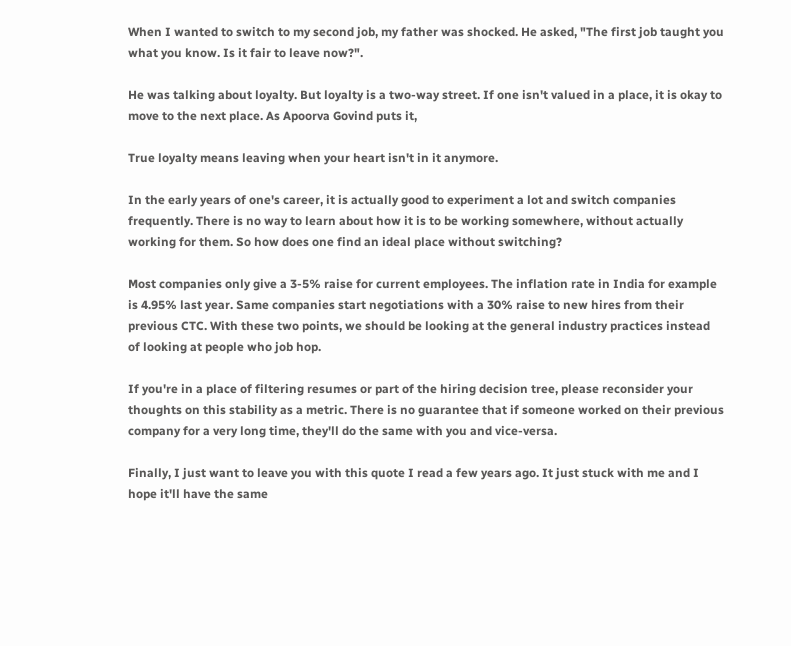When I wanted to switch to my second job, my father was shocked. He asked, "The first job taught you what you know. Is it fair to leave now?".

He was talking about loyalty. But loyalty is a two-way street. If one isn't valued in a place, it is okay to move to the next place. As Apoorva Govind puts it,

True loyalty means leaving when your heart isn't in it anymore.

In the early years of one's career, it is actually good to experiment a lot and switch companies frequently. There is no way to learn about how it is to be working somewhere, without actually working for them. So how does one find an ideal place without switching?

Most companies only give a 3-5% raise for current employees. The inflation rate in India for example is 4.95% last year. Same companies start negotiations with a 30% raise to new hires from their previous CTC. With these two points, we should be looking at the general industry practices instead of looking at people who job hop.

If you're in a place of filtering resumes or part of the hiring decision tree, please reconsider your thoughts on this stability as a metric. There is no guarantee that if someone worked on their previous company for a very long time, they'll do the same with you and vice-versa.

Finally, I just want to leave you with this quote I read a few years ago. It just stuck with me and I hope it'll have the same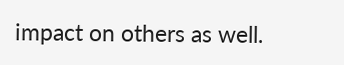impact on others as well.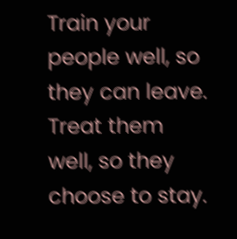Train your people well, so they can leave. Treat them well, so they choose to stay.